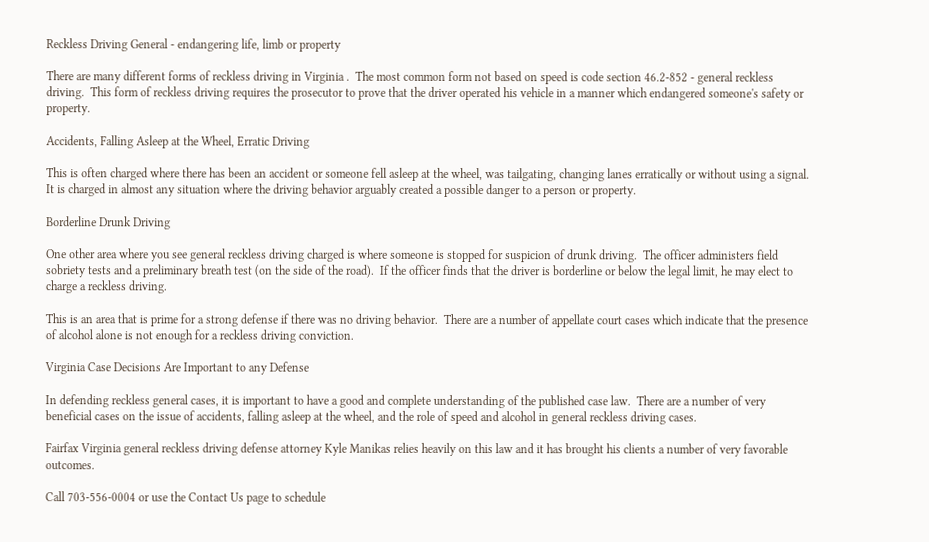Reckless Driving General - endangering life, limb or property

There are many different forms of reckless driving in Virginia .  The most common form not based on speed is code section 46.2-852 - general reckless driving.  This form of reckless driving requires the prosecutor to prove that the driver operated his vehicle in a manner which endangered someone's safety or property.

Accidents, Falling Asleep at the Wheel, Erratic Driving

This is often charged where there has been an accident or someone fell asleep at the wheel, was tailgating, changing lanes erratically or without using a signal.  It is charged in almost any situation where the driving behavior arguably created a possible danger to a person or property.

Borderline Drunk Driving

One other area where you see general reckless driving charged is where someone is stopped for suspicion of drunk driving.  The officer administers field sobriety tests and a preliminary breath test (on the side of the road).  If the officer finds that the driver is borderline or below the legal limit, he may elect to charge a reckless driving.

This is an area that is prime for a strong defense if there was no driving behavior.  There are a number of appellate court cases which indicate that the presence of alcohol alone is not enough for a reckless driving conviction.

Virginia Case Decisions Are Important to any Defense

In defending reckless general cases, it is important to have a good and complete understanding of the published case law.  There are a number of very beneficial cases on the issue of accidents, falling asleep at the wheel, and the role of speed and alcohol in general reckless driving cases.

Fairfax Virginia general reckless driving defense attorney Kyle Manikas relies heavily on this law and it has brought his clients a number of very favorable outcomes.

Call 703-556-0004 or use the Contact Us page to schedule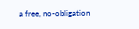a free, no-obligation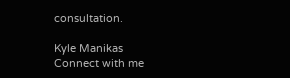consultation.

Kyle Manikas
Connect with me